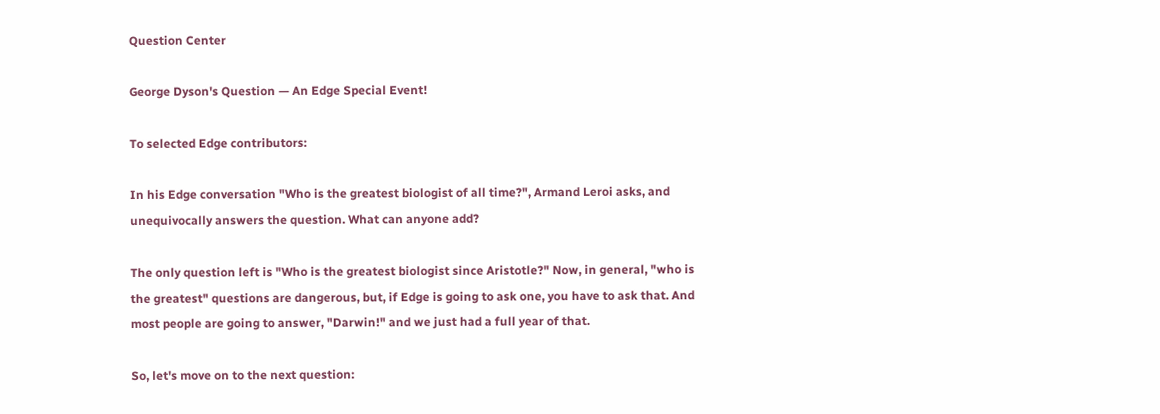Question Center

George Dyson's Question — An Edge Special Event!

To selected Edge contributors:

In his Edge conversation "Who is the greatest biologist of all time?", Armand Leroi asks, and unequivocally answers the question. What can anyone add?

The only question left is "Who is the greatest biologist since Aristotle?" Now, in general, "who is the greatest" questions are dangerous, but, if Edge is going to ask one, you have to ask that. And most people are going to answer, "Darwin!" and we just had a full year of that.

So, let's move on to the next question: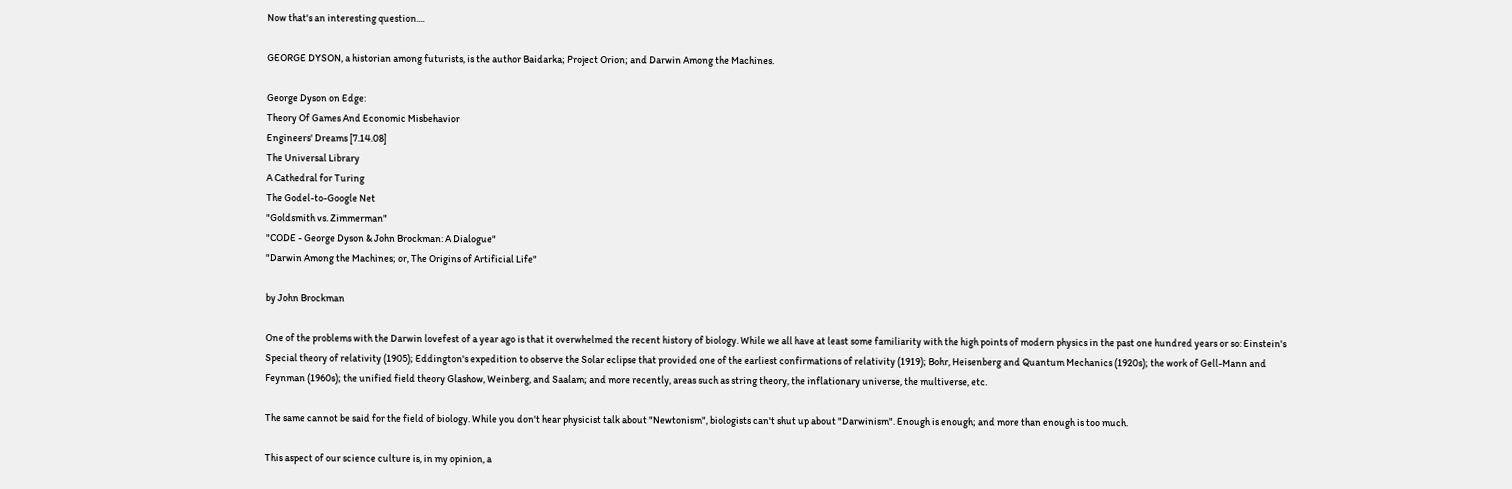Now that's an interesting question....

GEORGE DYSON, a historian among futurists, is the author Baidarka; Project Orion; and Darwin Among the Machines.

George Dyson on Edge:
Theory Of Games And Economic Misbehavior
Engineers' Dreams [7.14.08]
The Universal Library
A Cathedral for Turing
The Godel-to-Google Net
"Goldsmith vs. Zimmerman"
"CODE - George Dyson & John Brockman: A Dialogue"
"Darwin Among the Machines; or, The Origins of Artificial Life"

by John Brockman

One of the problems with the Darwin lovefest of a year ago is that it overwhelmed the recent history of biology. While we all have at least some familiarity with the high points of modern physics in the past one hundred years or so: Einstein's Special theory of relativity (1905); Eddington's expedition to observe the Solar eclipse that provided one of the earliest confirmations of relativity (1919); Bohr, Heisenberg and Quantum Mechanics (1920s); the work of Gell-Mann and Feynman (1960s); the unified field theory Glashow, Weinberg, and Saalam; and more recently, areas such as string theory, the inflationary universe, the multiverse, etc.

The same cannot be said for the field of biology. While you don't hear physicist talk about "Newtonism", biologists can't shut up about "Darwinism". Enough is enough; and more than enough is too much.

This aspect of our science culture is, in my opinion, a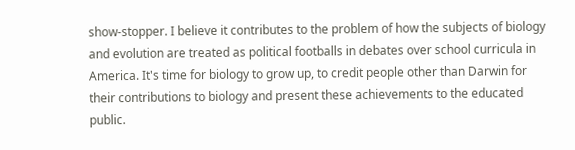show-stopper. I believe it contributes to the problem of how the subjects of biology and evolution are treated as political footballs in debates over school curricula in America. It's time for biology to grow up, to credit people other than Darwin for their contributions to biology and present these achievements to the educated public.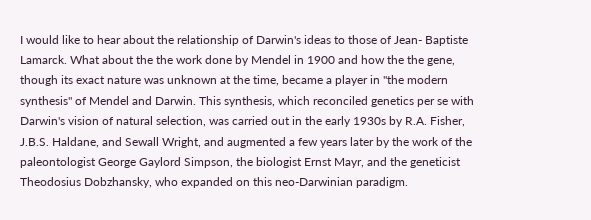I would like to hear about the relationship of Darwin's ideas to those of Jean- Baptiste Lamarck. What about the the work done by Mendel in 1900 and how the the gene, though its exact nature was unknown at the time, became a player in "the modern synthesis" of Mendel and Darwin. This synthesis, which reconciled genetics per se with Darwin's vision of natural selection, was carried out in the early 1930s by R.A. Fisher, J.B.S. Haldane, and Sewall Wright, and augmented a few years later by the work of the paleontologist George Gaylord Simpson, the biologist Ernst Mayr, and the geneticist Theodosius Dobzhansky, who expanded on this neo-Darwinian paradigm.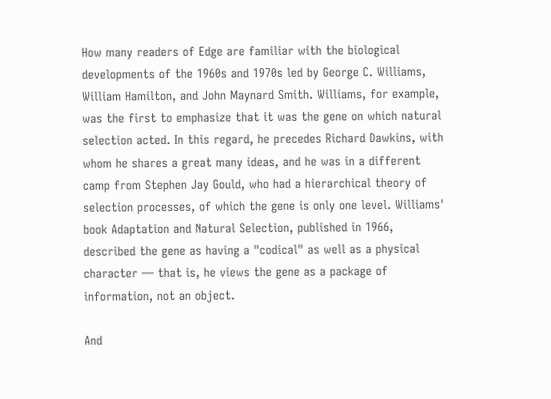How many readers of Edge are familiar with the biological developments of the 1960s and 1970s led by George C. Williams, William Hamilton, and John Maynard Smith. Williams, for example, was the first to emphasize that it was the gene on which natural selection acted. In this regard, he precedes Richard Dawkins, with whom he shares a great many ideas, and he was in a different camp from Stephen Jay Gould, who had a hierarchical theory of selection processes, of which the gene is only one level. Williams' book Adaptation and Natural Selection, published in 1966, described the gene as having a "codical" as well as a physical character — that is, he views the gene as a package of information, not an object.

And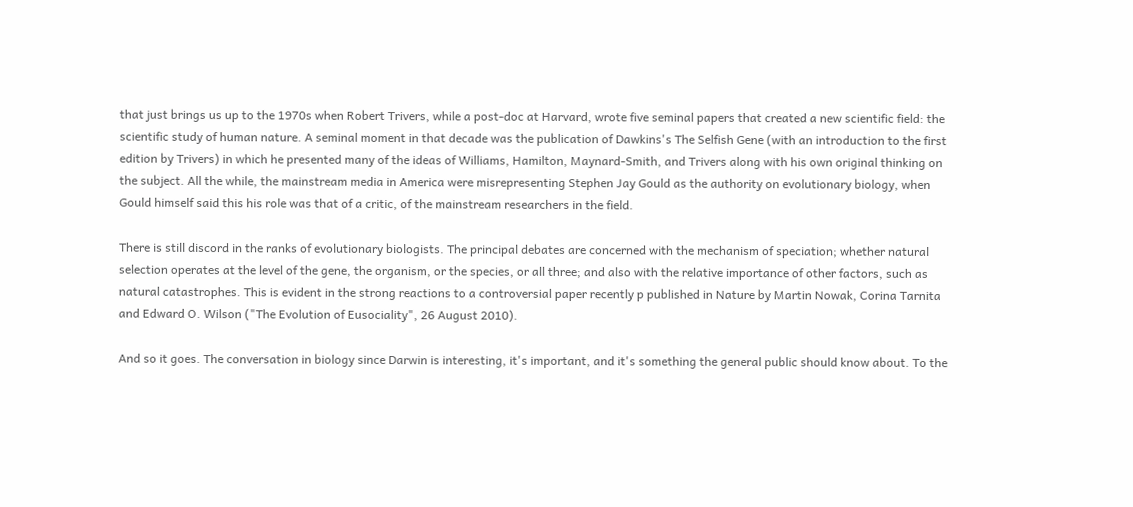that just brings us up to the 1970s when Robert Trivers, while a post-doc at Harvard, wrote five seminal papers that created a new scientific field: the scientific study of human nature. A seminal moment in that decade was the publication of Dawkins's The Selfish Gene (with an introduction to the first edition by Trivers) in which he presented many of the ideas of Williams, Hamilton, Maynard-Smith, and Trivers along with his own original thinking on the subject. All the while, the mainstream media in America were misrepresenting Stephen Jay Gould as the authority on evolutionary biology, when Gould himself said this his role was that of a critic, of the mainstream researchers in the field.

There is still discord in the ranks of evolutionary biologists. The principal debates are concerned with the mechanism of speciation; whether natural selection operates at the level of the gene, the organism, or the species, or all three; and also with the relative importance of other factors, such as natural catastrophes. This is evident in the strong reactions to a controversial paper recently p published in Nature by Martin Nowak, Corina Tarnita and Edward O. Wilson ("The Evolution of Eusociality", 26 August 2010).

And so it goes. The conversation in biology since Darwin is interesting, it's important, and it's something the general public should know about. To the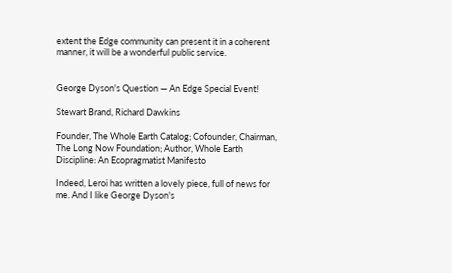extent the Edge community can present it in a coherent manner, it will be a wonderful public service.


George Dyson's Question — An Edge Special Event!

Stewart Brand, Richard Dawkins

Founder, The Whole Earth Catalog; Cofounder, Chairman, The Long Now Foundation; Author, Whole Earth Discipline: An Ecopragmatist Manifesto

Indeed, Leroi has written a lovely piece, full of news for me. And I like George Dyson's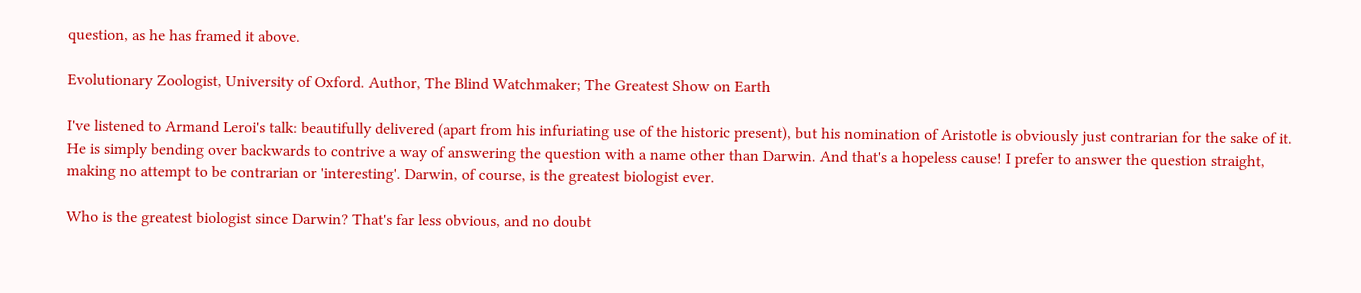question, as he has framed it above.

Evolutionary Zoologist, University of Oxford. Author, The Blind Watchmaker; The Greatest Show on Earth

I've listened to Armand Leroi's talk: beautifully delivered (apart from his infuriating use of the historic present), but his nomination of Aristotle is obviously just contrarian for the sake of it. He is simply bending over backwards to contrive a way of answering the question with a name other than Darwin. And that's a hopeless cause! I prefer to answer the question straight, making no attempt to be contrarian or 'interesting'. Darwin, of course, is the greatest biologist ever.

Who is the greatest biologist since Darwin? That's far less obvious, and no doubt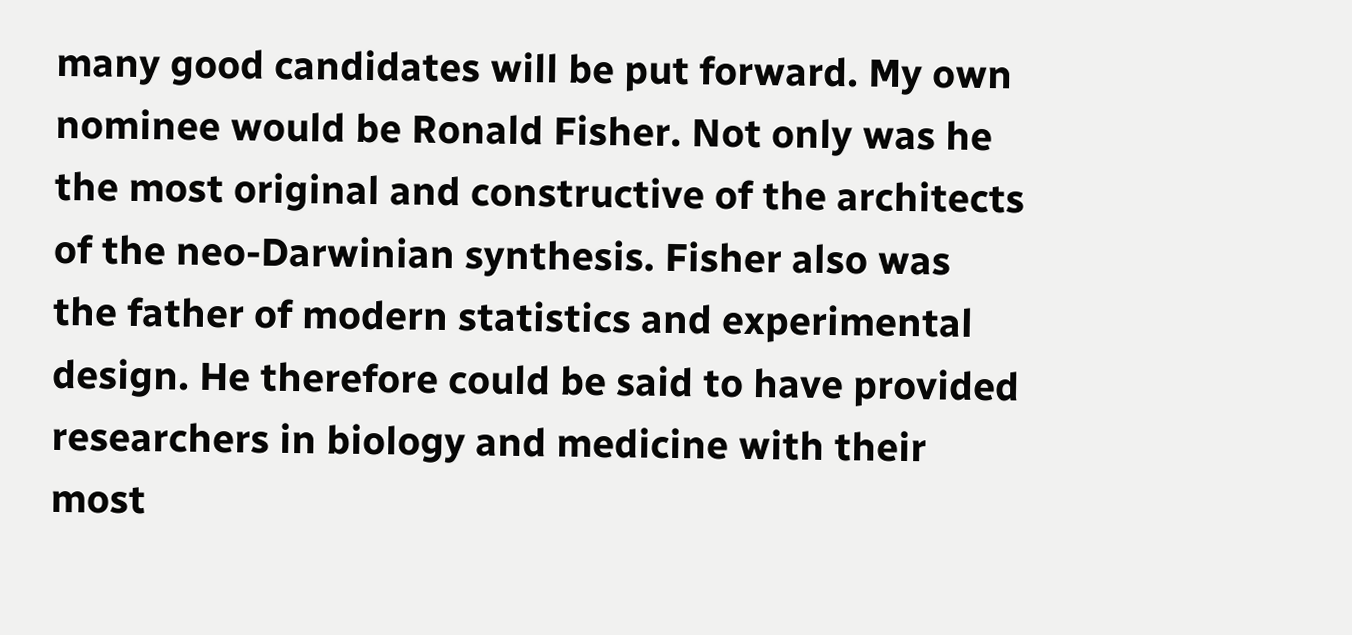many good candidates will be put forward. My own nominee would be Ronald Fisher. Not only was he the most original and constructive of the architects of the neo-Darwinian synthesis. Fisher also was the father of modern statistics and experimental design. He therefore could be said to have provided researchers in biology and medicine with their most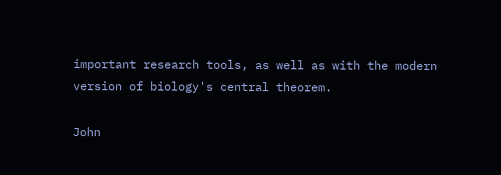important research tools, as well as with the modern version of biology's central theorem.

John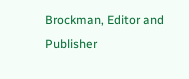Brockman, Editor and Publisher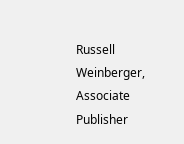Russell Weinberger, Associate Publisher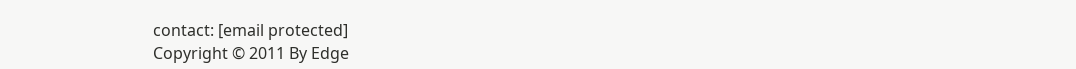contact: [email protected]
Copyright © 2011 By Edge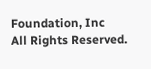Foundation, Inc
All Rights Reserved.